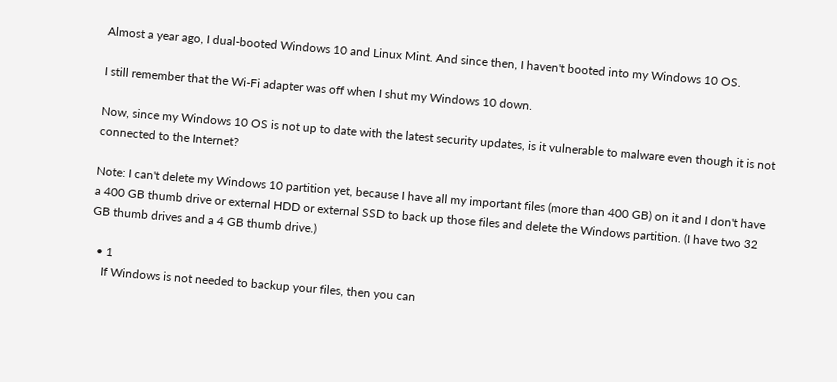Almost a year ago, I dual-booted Windows 10 and Linux Mint. And since then, I haven't booted into my Windows 10 OS.

I still remember that the Wi-Fi adapter was off when I shut my Windows 10 down.

Now, since my Windows 10 OS is not up to date with the latest security updates, is it vulnerable to malware even though it is not connected to the Internet?

Note: I can't delete my Windows 10 partition yet, because I have all my important files (more than 400 GB) on it and I don't have a 400 GB thumb drive or external HDD or external SSD to back up those files and delete the Windows partition. (I have two 32 GB thumb drives and a 4 GB thumb drive.)

  • 1
    If Windows is not needed to backup your files, then you can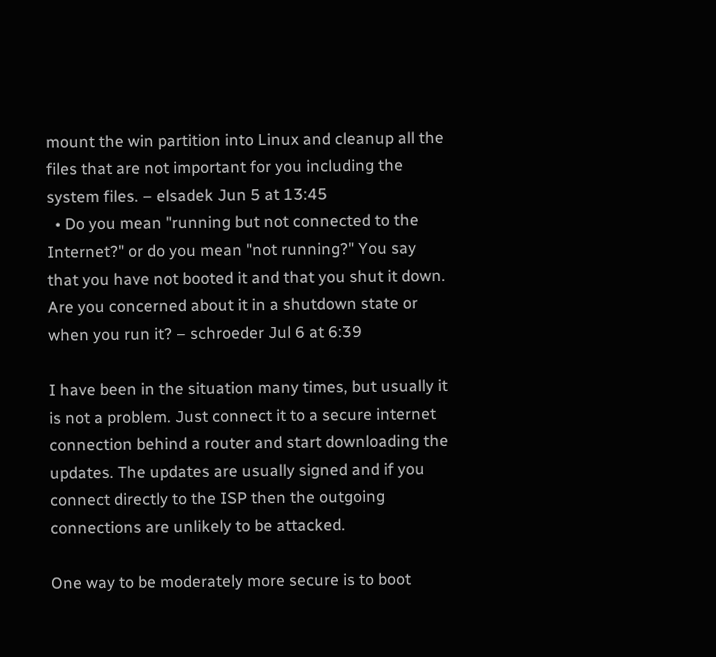mount the win partition into Linux and cleanup all the files that are not important for you including the system files. – elsadek Jun 5 at 13:45
  • Do you mean "running but not connected to the Internet?" or do you mean "not running?" You say that you have not booted it and that you shut it down. Are you concerned about it in a shutdown state or when you run it? – schroeder Jul 6 at 6:39

I have been in the situation many times, but usually it is not a problem. Just connect it to a secure internet connection behind a router and start downloading the updates. The updates are usually signed and if you connect directly to the ISP then the outgoing connections are unlikely to be attacked.

One way to be moderately more secure is to boot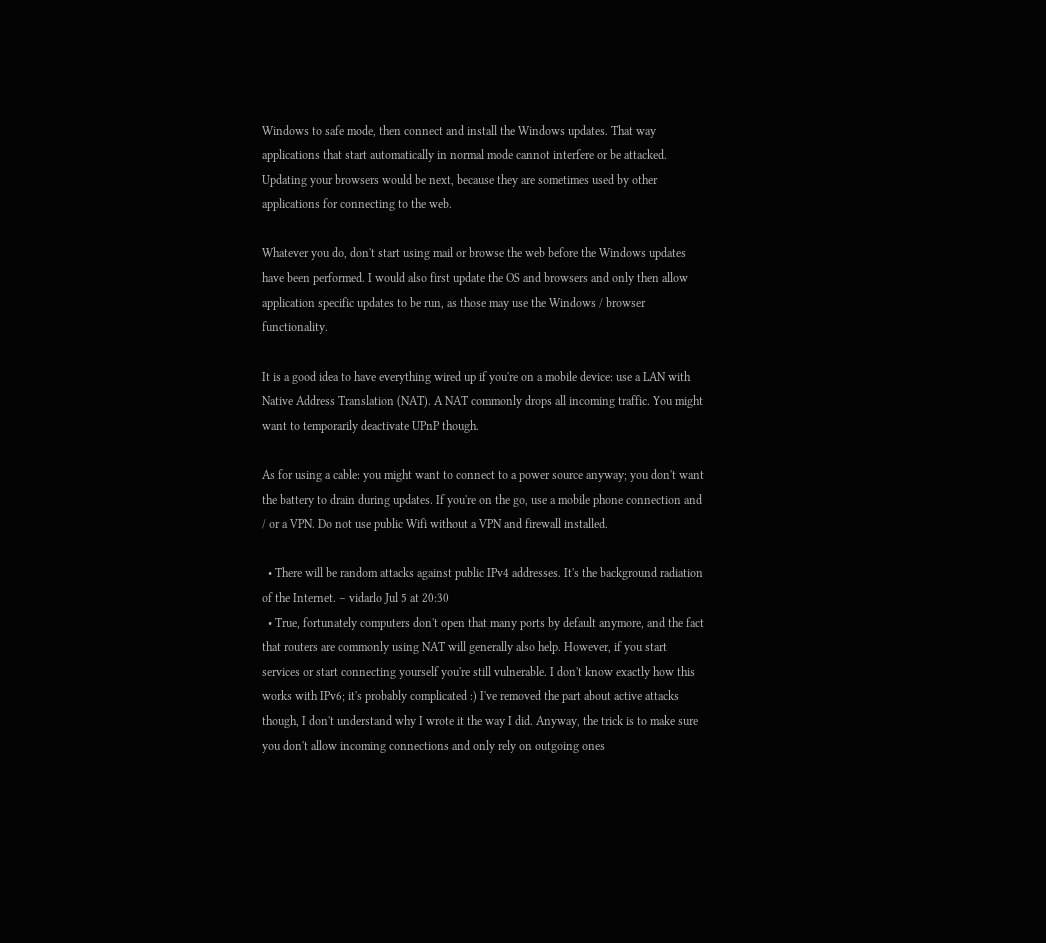Windows to safe mode, then connect and install the Windows updates. That way applications that start automatically in normal mode cannot interfere or be attacked. Updating your browsers would be next, because they are sometimes used by other applications for connecting to the web.

Whatever you do, don't start using mail or browse the web before the Windows updates have been performed. I would also first update the OS and browsers and only then allow application specific updates to be run, as those may use the Windows / browser functionality.

It is a good idea to have everything wired up if you're on a mobile device: use a LAN with Native Address Translation (NAT). A NAT commonly drops all incoming traffic. You might want to temporarily deactivate UPnP though.

As for using a cable: you might want to connect to a power source anyway; you don't want the battery to drain during updates. If you're on the go, use a mobile phone connection and / or a VPN. Do not use public Wifi without a VPN and firewall installed.

  • There will be random attacks against public IPv4 addresses. It's the background radiation of the Internet. – vidarlo Jul 5 at 20:30
  • True, fortunately computers don't open that many ports by default anymore, and the fact that routers are commonly using NAT will generally also help. However, if you start services or start connecting yourself you're still vulnerable. I don't know exactly how this works with IPv6; it's probably complicated :) I've removed the part about active attacks though, I don't understand why I wrote it the way I did. Anyway, the trick is to make sure you don't allow incoming connections and only rely on outgoing ones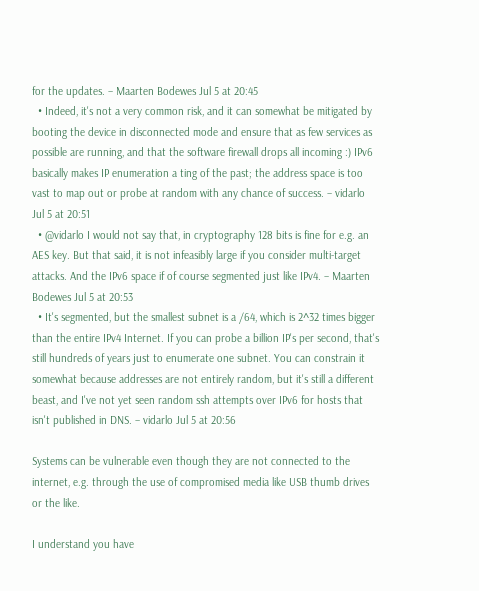for the updates. – Maarten Bodewes Jul 5 at 20:45
  • Indeed, it's not a very common risk, and it can somewhat be mitigated by booting the device in disconnected mode and ensure that as few services as possible are running, and that the software firewall drops all incoming :) IPv6 basically makes IP enumeration a ting of the past; the address space is too vast to map out or probe at random with any chance of success. – vidarlo Jul 5 at 20:51
  • @vidarlo I would not say that, in cryptography 128 bits is fine for e.g. an AES key. But that said, it is not infeasibly large if you consider multi-target attacks. And the IPv6 space if of course segmented just like IPv4. – Maarten Bodewes Jul 5 at 20:53
  • It's segmented, but the smallest subnet is a /64, which is 2^32 times bigger than the entire IPv4 Internet. If you can probe a billion IP's per second, that's still hundreds of years just to enumerate one subnet. You can constrain it somewhat because addresses are not entirely random, but it's still a different beast, and I've not yet seen random ssh attempts over IPv6 for hosts that isn't published in DNS. – vidarlo Jul 5 at 20:56

Systems can be vulnerable even though they are not connected to the internet, e.g. through the use of compromised media like USB thumb drives or the like.

I understand you have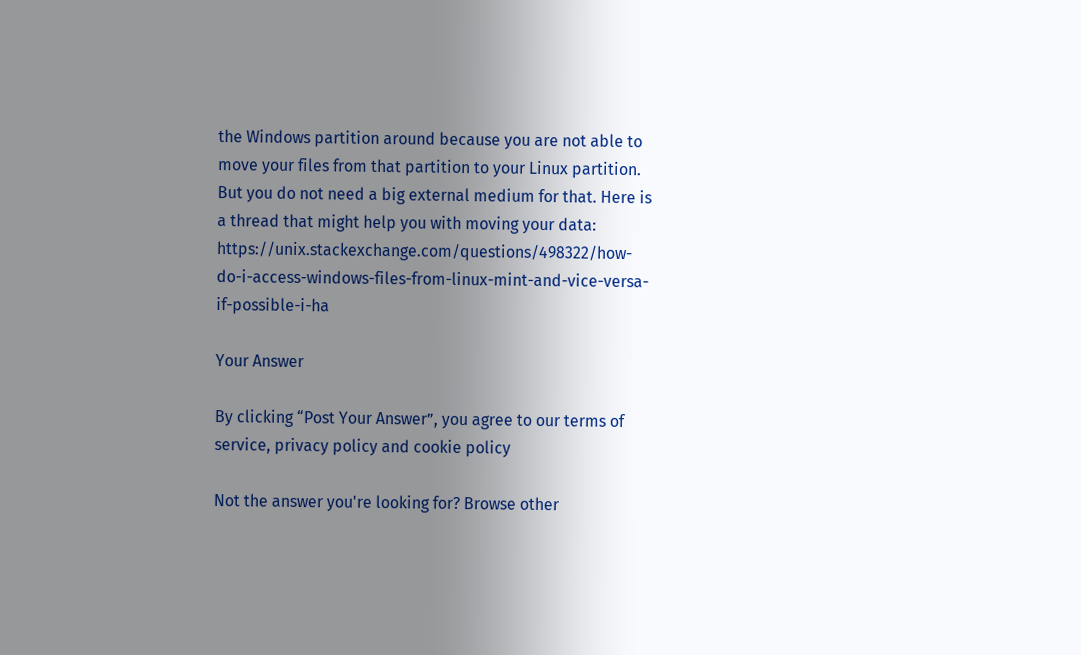the Windows partition around because you are not able to move your files from that partition to your Linux partition. But you do not need a big external medium for that. Here is a thread that might help you with moving your data: https://unix.stackexchange.com/questions/498322/how-do-i-access-windows-files-from-linux-mint-and-vice-versa-if-possible-i-ha

Your Answer

By clicking “Post Your Answer”, you agree to our terms of service, privacy policy and cookie policy

Not the answer you're looking for? Browse other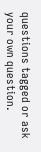questions tagged or ask your own question.